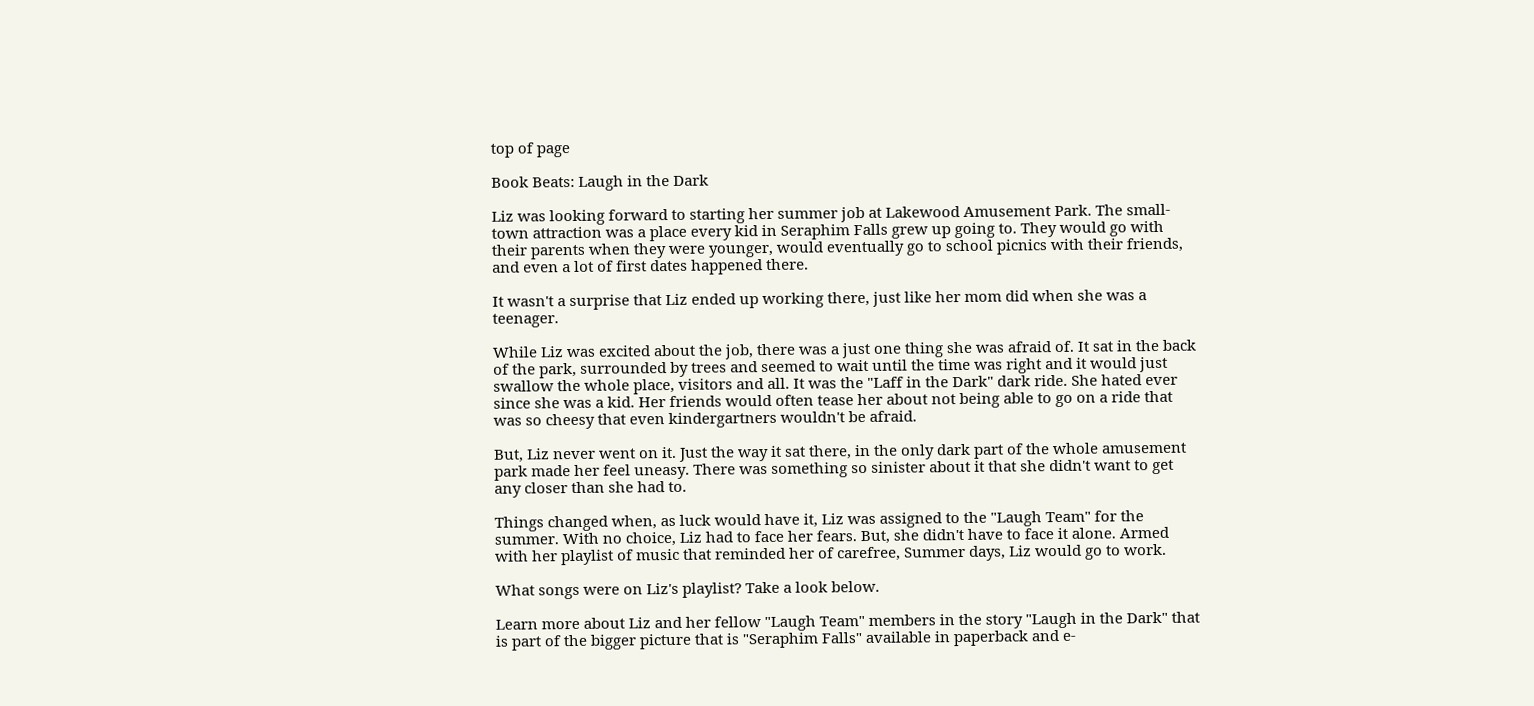top of page

Book Beats: Laugh in the Dark

Liz was looking forward to starting her summer job at Lakewood Amusement Park. The small-town attraction was a place every kid in Seraphim Falls grew up going to. They would go with their parents when they were younger, would eventually go to school picnics with their friends, and even a lot of first dates happened there.

It wasn't a surprise that Liz ended up working there, just like her mom did when she was a teenager.

While Liz was excited about the job, there was a just one thing she was afraid of. It sat in the back of the park, surrounded by trees and seemed to wait until the time was right and it would just swallow the whole place, visitors and all. It was the "Laff in the Dark" dark ride. She hated ever since she was a kid. Her friends would often tease her about not being able to go on a ride that was so cheesy that even kindergartners wouldn't be afraid.

But, Liz never went on it. Just the way it sat there, in the only dark part of the whole amusement park made her feel uneasy. There was something so sinister about it that she didn't want to get any closer than she had to.

Things changed when, as luck would have it, Liz was assigned to the "Laugh Team" for the summer. With no choice, Liz had to face her fears. But, she didn't have to face it alone. Armed with her playlist of music that reminded her of carefree, Summer days, Liz would go to work.

What songs were on Liz's playlist? Take a look below.

Learn more about Liz and her fellow "Laugh Team" members in the story "Laugh in the Dark" that is part of the bigger picture that is "Seraphim Falls" available in paperback and e-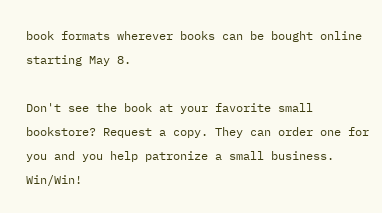book formats wherever books can be bought online starting May 8.

Don't see the book at your favorite small bookstore? Request a copy. They can order one for you and you help patronize a small business. Win/Win!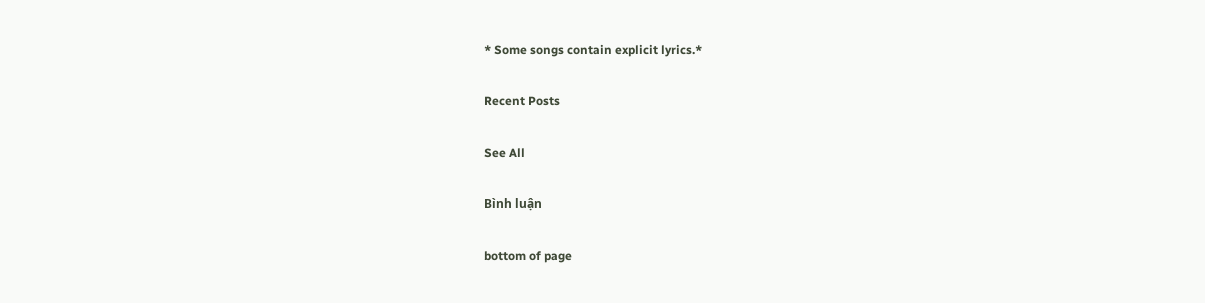* Some songs contain explicit lyrics.*

Recent Posts

See All

Bình luận

bottom of page